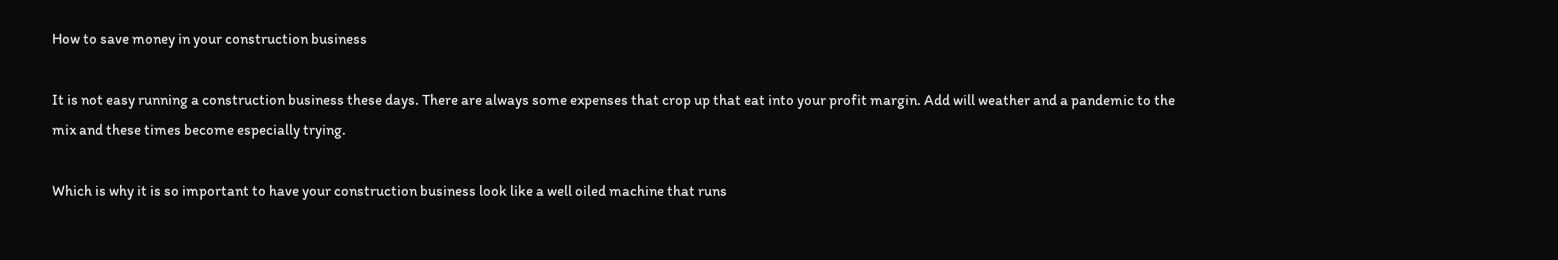How to save money in your construction business

It is not easy running a construction business these days. There are always some expenses that crop up that eat into your profit margin. Add will weather and a pandemic to the mix and these times become especially trying.

Which is why it is so important to have your construction business look like a well oiled machine that runs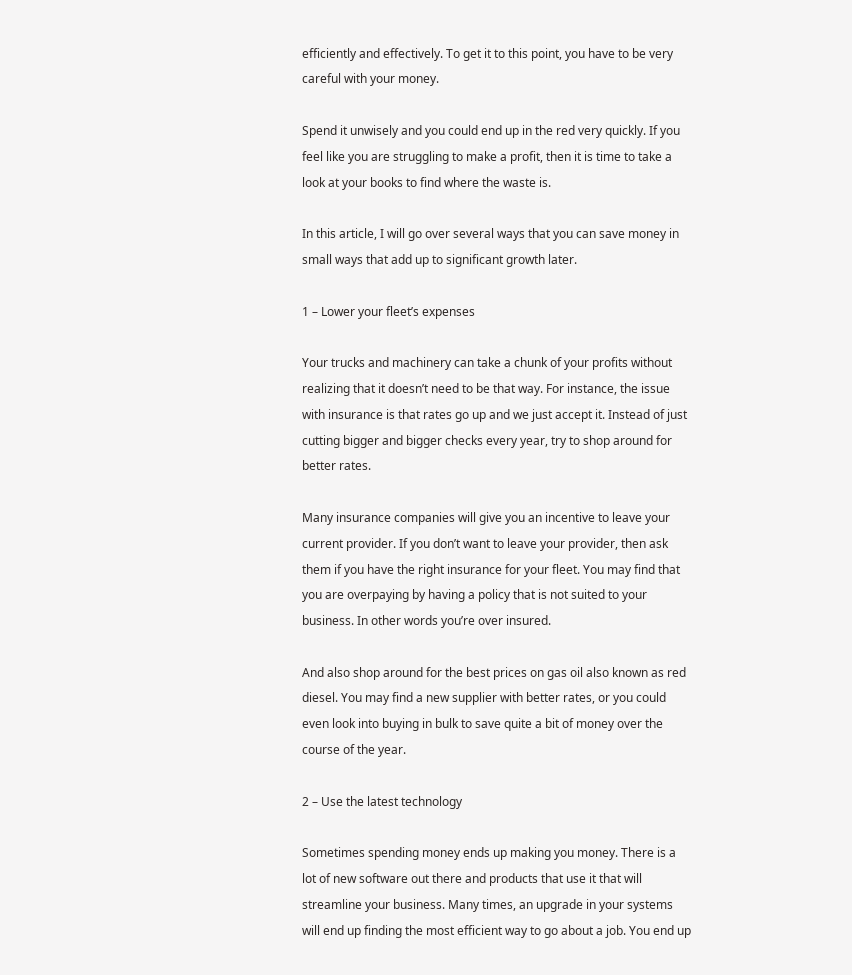efficiently and effectively. To get it to this point, you have to be very careful with your money.

Spend it unwisely and you could end up in the red very quickly. If you feel like you are struggling to make a profit, then it is time to take a look at your books to find where the waste is.

In this article, I will go over several ways that you can save money in small ways that add up to significant growth later.

1 – Lower your fleet’s expenses

Your trucks and machinery can take a chunk of your profits without realizing that it doesn’t need to be that way. For instance, the issue with insurance is that rates go up and we just accept it. Instead of just cutting bigger and bigger checks every year, try to shop around for better rates.

Many insurance companies will give you an incentive to leave your current provider. If you don’t want to leave your provider, then ask them if you have the right insurance for your fleet. You may find that you are overpaying by having a policy that is not suited to your business. In other words you’re over insured.

And also shop around for the best prices on gas oil also known as red diesel. You may find a new supplier with better rates, or you could even look into buying in bulk to save quite a bit of money over the course of the year.

2 – Use the latest technology

Sometimes spending money ends up making you money. There is a lot of new software out there and products that use it that will streamline your business. Many times, an upgrade in your systems will end up finding the most efficient way to go about a job. You end up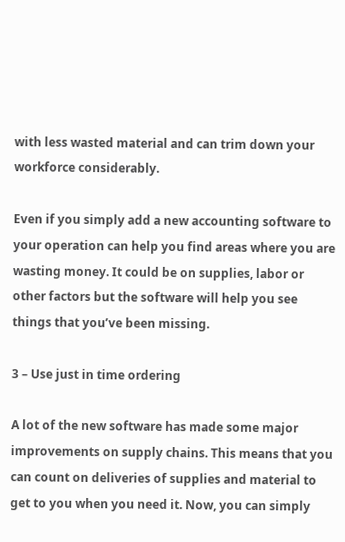with less wasted material and can trim down your workforce considerably.

Even if you simply add a new accounting software to your operation can help you find areas where you are wasting money. It could be on supplies, labor or other factors but the software will help you see things that you’ve been missing.

3 – Use just in time ordering

A lot of the new software has made some major improvements on supply chains. This means that you can count on deliveries of supplies and material to get to you when you need it. Now, you can simply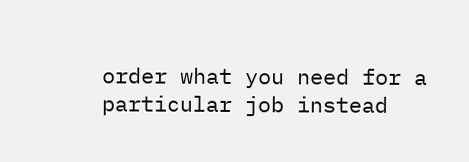order what you need for a particular job instead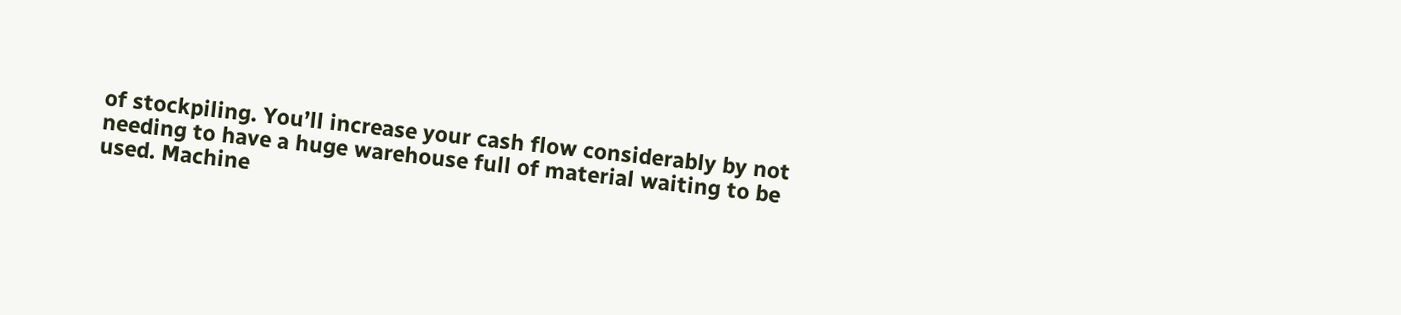of stockpiling. You’ll increase your cash flow considerably by not needing to have a huge warehouse full of material waiting to be used. Machine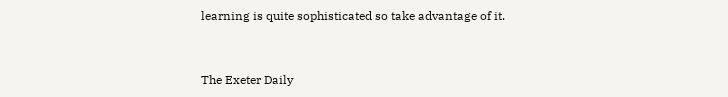learning is quite sophisticated so take advantage of it.


The Exeter Daily